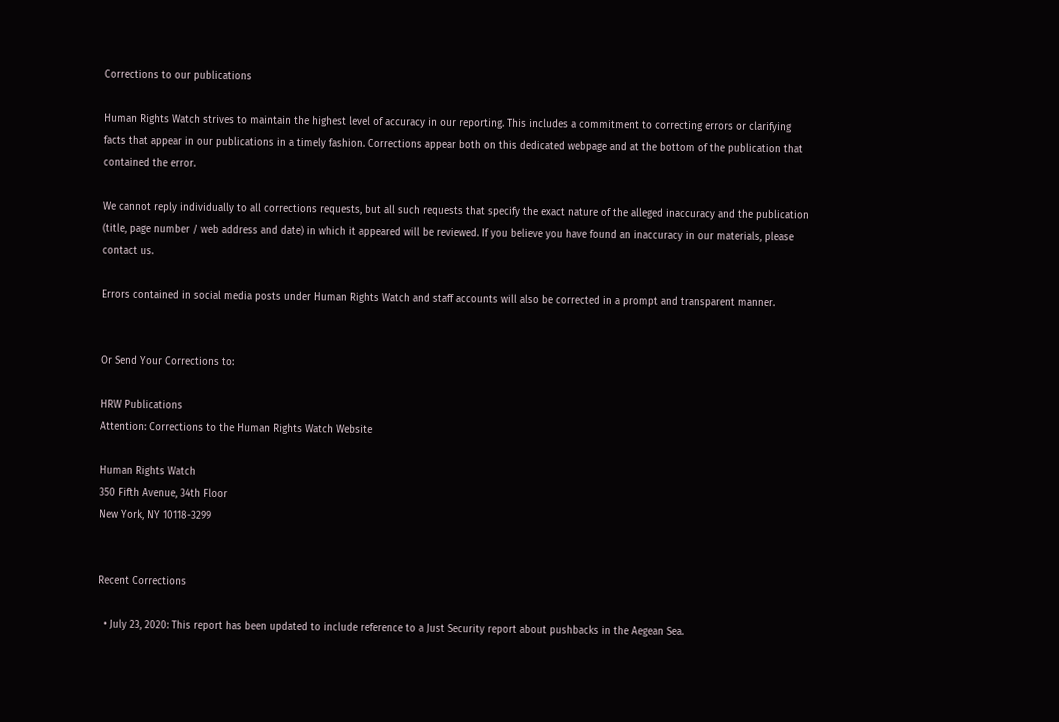Corrections to our publications

Human Rights Watch strives to maintain the highest level of accuracy in our reporting. This includes a commitment to correcting errors or clarifying facts that appear in our publications in a timely fashion. Corrections appear both on this dedicated webpage and at the bottom of the publication that contained the error.

We cannot reply individually to all corrections requests, but all such requests that specify the exact nature of the alleged inaccuracy and the publication (title, page number / web address and date) in which it appeared will be reviewed. If you believe you have found an inaccuracy in our materials, please contact us.

Errors contained in social media posts under Human Rights Watch and staff accounts will also be corrected in a prompt and transparent manner.


Or Send Your Corrections to:

HRW Publications
Attention: Corrections to the Human Rights Watch Website

Human Rights Watch
350 Fifth Avenue, 34th Floor
New York, NY 10118-3299


Recent Corrections

  • July 23, 2020: This report has been updated to include reference to a Just Security report about pushbacks in the Aegean Sea.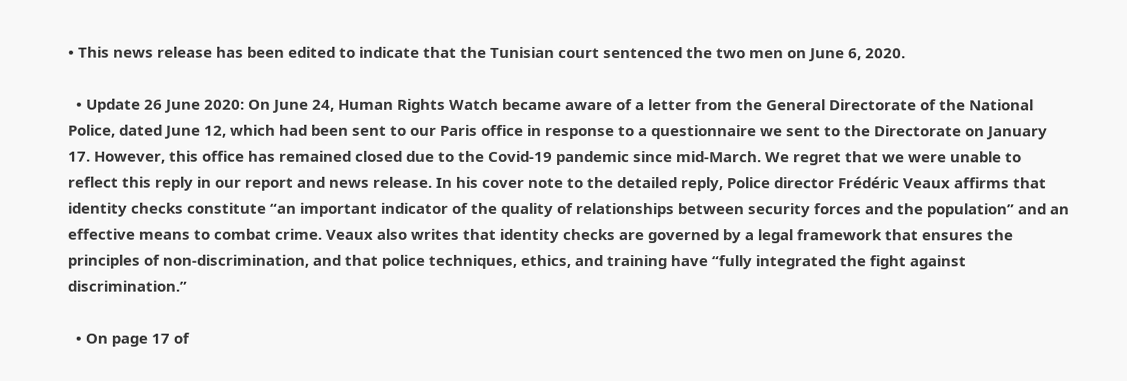• This news release has been edited to indicate that the Tunisian court sentenced the two men on June 6, 2020.

  • Update 26 June 2020: On June 24, Human Rights Watch became aware of a letter from the General Directorate of the National Police, dated June 12, which had been sent to our Paris office in response to a questionnaire we sent to the Directorate on January 17. However, this office has remained closed due to the Covid-19 pandemic since mid-March. We regret that we were unable to reflect this reply in our report and news release. In his cover note to the detailed reply, Police director Frédéric Veaux affirms that identity checks constitute “an important indicator of the quality of relationships between security forces and the population” and an effective means to combat crime. Veaux also writes that identity checks are governed by a legal framework that ensures the principles of non-discrimination, and that police techniques, ethics, and training have “fully integrated the fight against discrimination.”

  • On page 17 of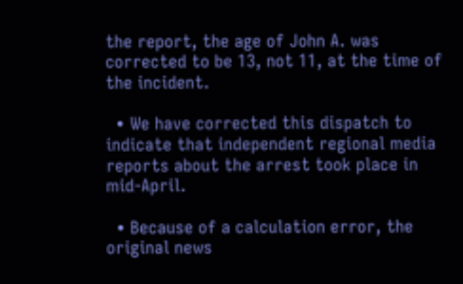the report, the age of John A. was corrected to be 13, not 11, at the time of the incident.

  • We have corrected this dispatch to indicate that independent regional media reports about the arrest took place in mid-April.

  • Because of a calculation error, the original news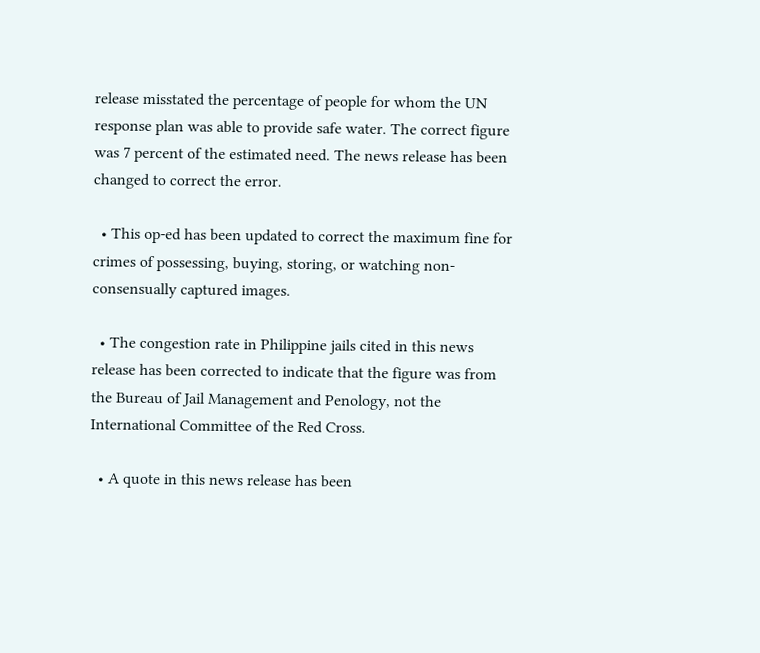release misstated the percentage of people for whom the UN response plan was able to provide safe water. The correct figure was 7 percent of the estimated need. The news release has been changed to correct the error.

  • This op-ed has been updated to correct the maximum fine for crimes of possessing, buying, storing, or watching non-consensually captured images.

  • The congestion rate in Philippine jails cited in this news release has been corrected to indicate that the figure was from the Bureau of Jail Management and Penology, not the International Committee of the Red Cross.

  • A quote in this news release has been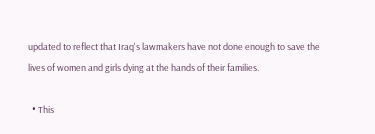updated to reflect that Iraq's lawmakers have not done enough to save the lives of women and girls dying at the hands of their families.

  • This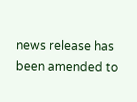news release has been amended to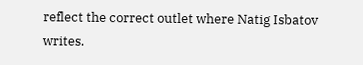reflect the correct outlet where Natig Isbatov writes.